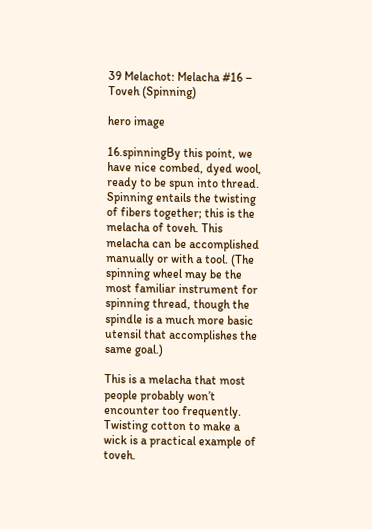39 Melachot: Melacha #16 – Toveh (Spinning)

hero image

16.spinningBy this point, we have nice combed, dyed wool, ready to be spun into thread. Spinning entails the twisting of fibers together; this is the melacha of toveh. This melacha can be accomplished manually or with a tool. (The spinning wheel may be the most familiar instrument for spinning thread, though the spindle is a much more basic utensil that accomplishes the same goal.)

This is a melacha that most people probably won’t encounter too frequently. Twisting cotton to make a wick is a practical example of toveh.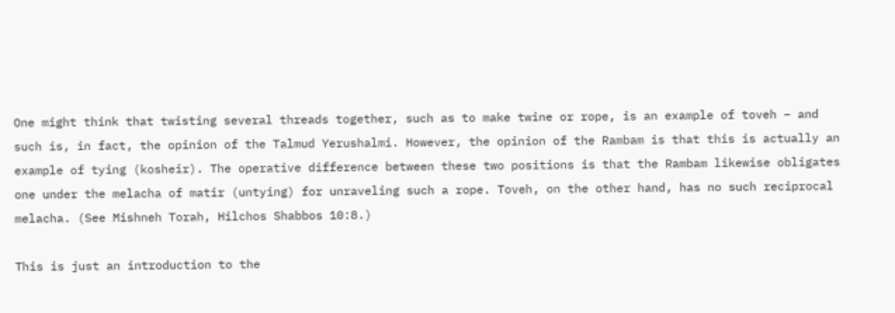One might think that twisting several threads together, such as to make twine or rope, is an example of toveh – and such is, in fact, the opinion of the Talmud Yerushalmi. However, the opinion of the Rambam is that this is actually an example of tying (kosheir). The operative difference between these two positions is that the Rambam likewise obligates one under the melacha of matir (untying) for unraveling such a rope. Toveh, on the other hand, has no such reciprocal melacha. (See Mishneh Torah, Hilchos Shabbos 10:8.)

This is just an introduction to the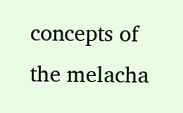concepts of the melacha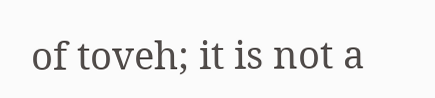of toveh; it is not a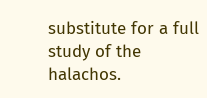substitute for a full study of the halachos.